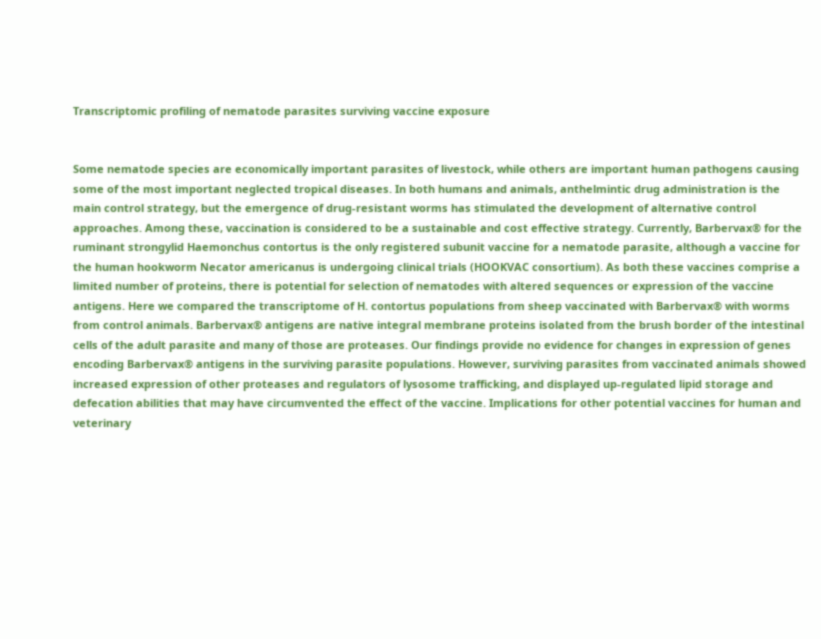Transcriptomic profiling of nematode parasites surviving vaccine exposure


Some nematode species are economically important parasites of livestock, while others are important human pathogens causing some of the most important neglected tropical diseases. In both humans and animals, anthelmintic drug administration is the main control strategy, but the emergence of drug-resistant worms has stimulated the development of alternative control approaches. Among these, vaccination is considered to be a sustainable and cost effective strategy. Currently, Barbervax® for the ruminant strongylid Haemonchus contortus is the only registered subunit vaccine for a nematode parasite, although a vaccine for the human hookworm Necator americanus is undergoing clinical trials (HOOKVAC consortium). As both these vaccines comprise a limited number of proteins, there is potential for selection of nematodes with altered sequences or expression of the vaccine antigens. Here we compared the transcriptome of H. contortus populations from sheep vaccinated with Barbervax® with worms from control animals. Barbervax® antigens are native integral membrane proteins isolated from the brush border of the intestinal cells of the adult parasite and many of those are proteases. Our findings provide no evidence for changes in expression of genes encoding Barbervax® antigens in the surviving parasite populations. However, surviving parasites from vaccinated animals showed increased expression of other proteases and regulators of lysosome trafficking, and displayed up-regulated lipid storage and defecation abilities that may have circumvented the effect of the vaccine. Implications for other potential vaccines for human and veterinary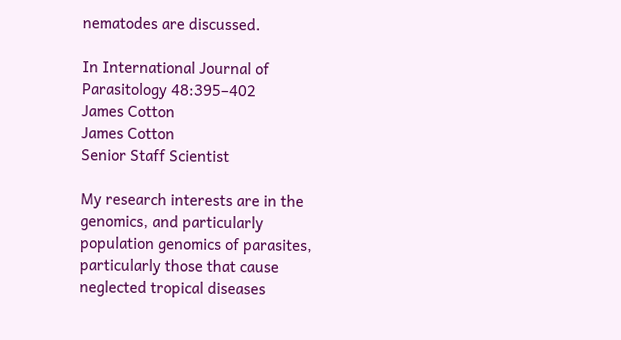nematodes are discussed.

In International Journal of Parasitology 48:395–402
James Cotton
James Cotton
Senior Staff Scientist

My research interests are in the genomics, and particularly population genomics of parasites, particularly those that cause neglected tropical diseases